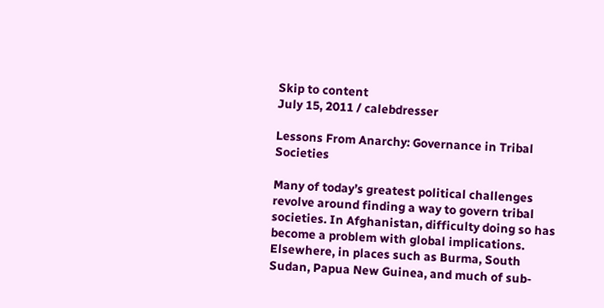Skip to content
July 15, 2011 / calebdresser

Lessons From Anarchy: Governance in Tribal Societies

Many of today’s greatest political challenges revolve around finding a way to govern tribal societies. In Afghanistan, difficulty doing so has become a problem with global implications. Elsewhere, in places such as Burma, South Sudan, Papua New Guinea, and much of sub-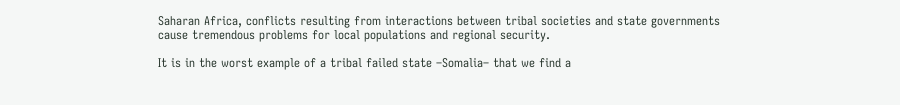Saharan Africa, conflicts resulting from interactions between tribal societies and state governments cause tremendous problems for local populations and regional security.

It is in the worst example of a tribal failed state –Somalia– that we find a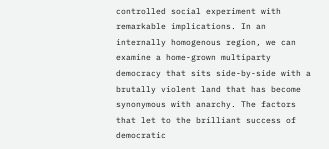controlled social experiment with remarkable implications. In an internally homogenous region, we can examine a home-grown multiparty democracy that sits side-by-side with a brutally violent land that has become synonymous with anarchy. The factors that let to the brilliant success of democratic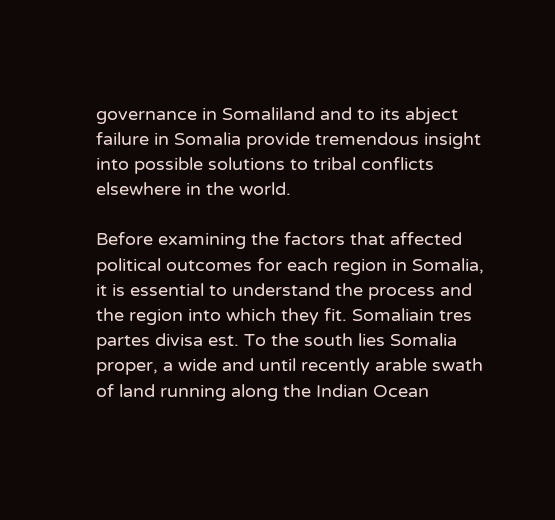governance in Somaliland and to its abject failure in Somalia provide tremendous insight into possible solutions to tribal conflicts elsewhere in the world.

Before examining the factors that affected political outcomes for each region in Somalia, it is essential to understand the process and the region into which they fit. Somaliain tres partes divisa est. To the south lies Somalia proper, a wide and until recently arable swath of land running along the Indian Ocean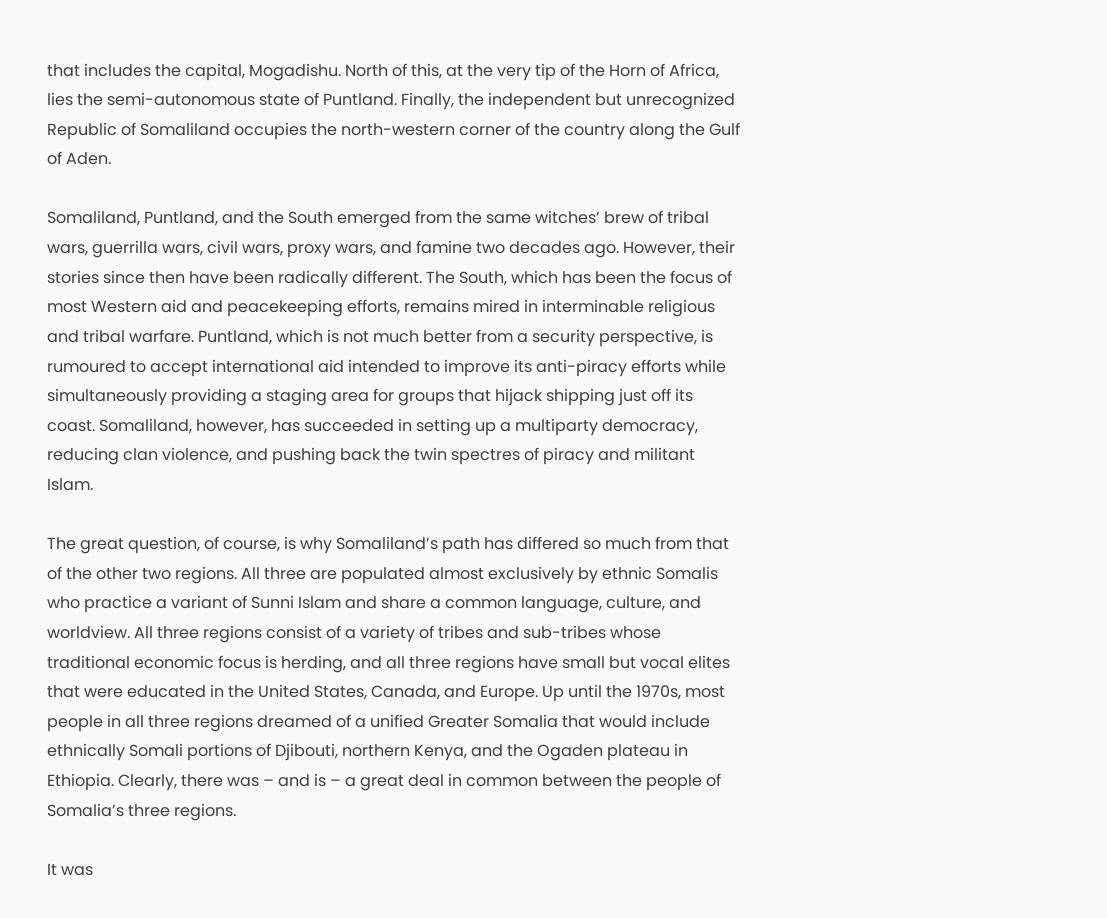that includes the capital, Mogadishu. North of this, at the very tip of the Horn of Africa, lies the semi-autonomous state of Puntland. Finally, the independent but unrecognized Republic of Somaliland occupies the north-western corner of the country along the Gulf of Aden.

Somaliland, Puntland, and the South emerged from the same witches’ brew of tribal wars, guerrilla wars, civil wars, proxy wars, and famine two decades ago. However, their stories since then have been radically different. The South, which has been the focus of most Western aid and peacekeeping efforts, remains mired in interminable religious and tribal warfare. Puntland, which is not much better from a security perspective, is rumoured to accept international aid intended to improve its anti-piracy efforts while simultaneously providing a staging area for groups that hijack shipping just off its coast. Somaliland, however, has succeeded in setting up a multiparty democracy, reducing clan violence, and pushing back the twin spectres of piracy and militant Islam.

The great question, of course, is why Somaliland’s path has differed so much from that of the other two regions. All three are populated almost exclusively by ethnic Somalis who practice a variant of Sunni Islam and share a common language, culture, and worldview. All three regions consist of a variety of tribes and sub-tribes whose traditional economic focus is herding, and all three regions have small but vocal elites that were educated in the United States, Canada, and Europe. Up until the 1970s, most people in all three regions dreamed of a unified Greater Somalia that would include ethnically Somali portions of Djibouti, northern Kenya, and the Ogaden plateau in Ethiopia. Clearly, there was – and is – a great deal in common between the people of Somalia’s three regions.

It was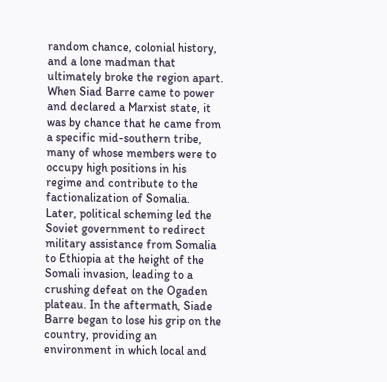random chance, colonial history, and a lone madman that ultimately broke the region apart. When Siad Barre came to power and declared a Marxist state, it was by chance that he came from a specific mid-southern tribe, many of whose members were to occupy high positions in his regime and contribute to the factionalization of Somalia. Later, political scheming led the Soviet government to redirect military assistance from Somalia to Ethiopia at the height of the Somali invasion, leading to a crushing defeat on the Ogaden plateau. In the aftermath, Siade Barre began to lose his grip on the country, providing an environment in which local and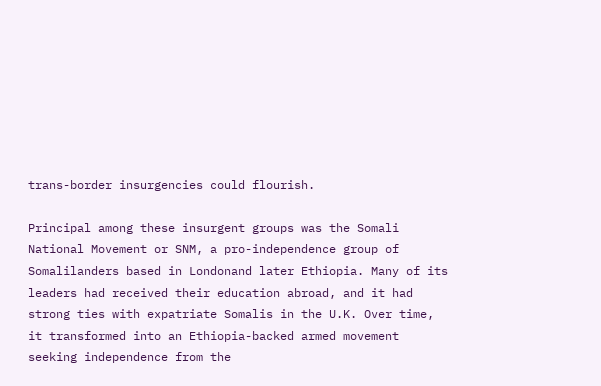trans-border insurgencies could flourish.

Principal among these insurgent groups was the Somali National Movement or SNM, a pro-independence group of Somalilanders based in Londonand later Ethiopia. Many of its leaders had received their education abroad, and it had strong ties with expatriate Somalis in the U.K. Over time, it transformed into an Ethiopia-backed armed movement seeking independence from the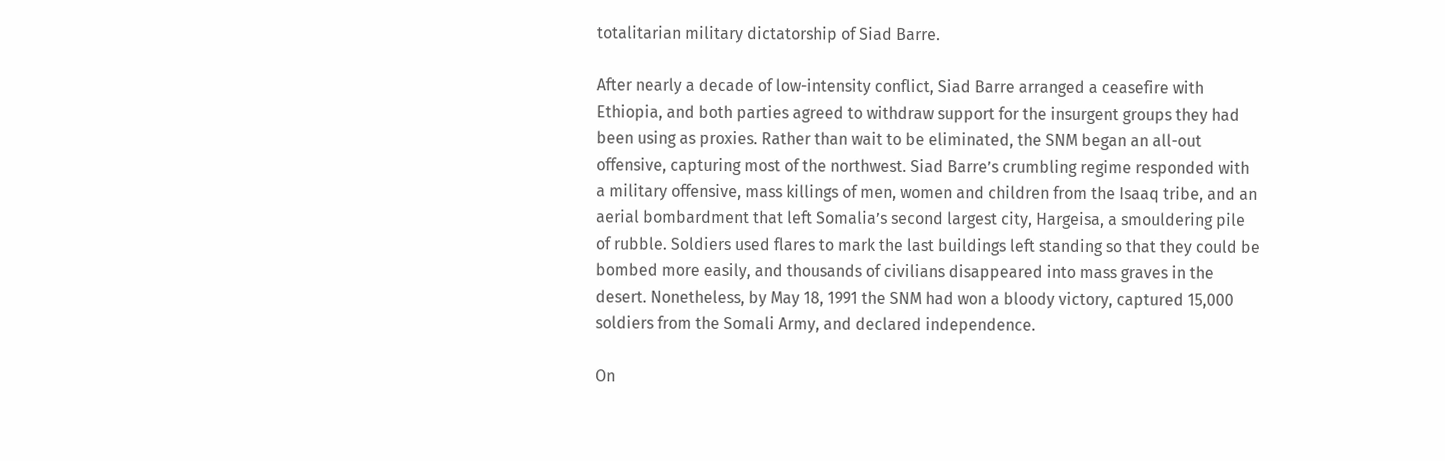totalitarian military dictatorship of Siad Barre.

After nearly a decade of low-intensity conflict, Siad Barre arranged a ceasefire with Ethiopia, and both parties agreed to withdraw support for the insurgent groups they had been using as proxies. Rather than wait to be eliminated, the SNM began an all-out offensive, capturing most of the northwest. Siad Barre’s crumbling regime responded with a military offensive, mass killings of men, women and children from the Isaaq tribe, and an aerial bombardment that left Somalia’s second largest city, Hargeisa, a smouldering pile of rubble. Soldiers used flares to mark the last buildings left standing so that they could be bombed more easily, and thousands of civilians disappeared into mass graves in the desert. Nonetheless, by May 18, 1991 the SNM had won a bloody victory, captured 15,000 soldiers from the Somali Army, and declared independence.

On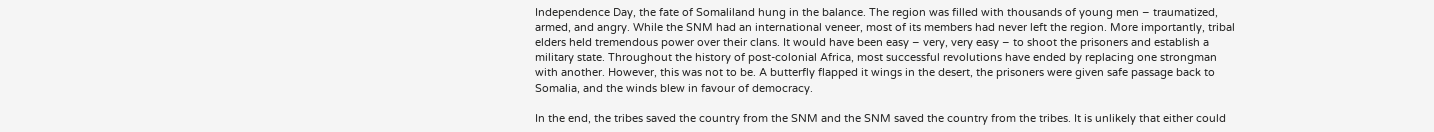Independence Day, the fate of Somaliland hung in the balance. The region was filled with thousands of young men – traumatized, armed, and angry. While the SNM had an international veneer, most of its members had never left the region. More importantly, tribal elders held tremendous power over their clans. It would have been easy – very, very easy – to shoot the prisoners and establish a military state. Throughout the history of post-colonial Africa, most successful revolutions have ended by replacing one strongman with another. However, this was not to be. A butterfly flapped it wings in the desert, the prisoners were given safe passage back to Somalia, and the winds blew in favour of democracy.

In the end, the tribes saved the country from the SNM and the SNM saved the country from the tribes. It is unlikely that either could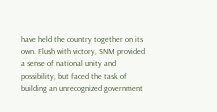have held the country together on its own. Flush with victory, SNM provided a sense of national unity and possibility, but faced the task of building an unrecognized government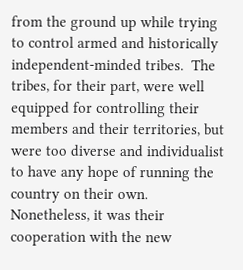from the ground up while trying to control armed and historically independent-minded tribes.  The tribes, for their part, were well equipped for controlling their members and their territories, but were too diverse and individualist to have any hope of running the country on their own. Nonetheless, it was their cooperation with the new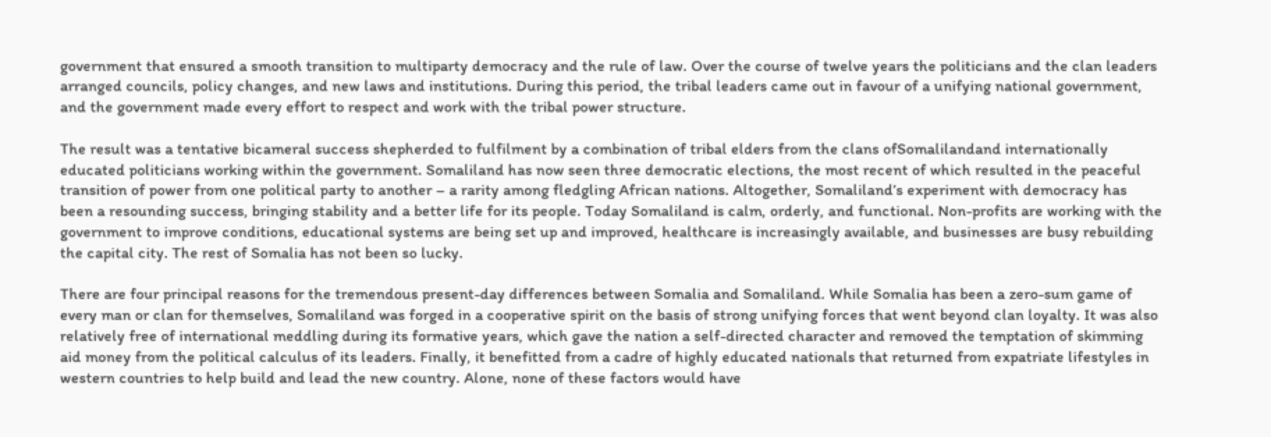government that ensured a smooth transition to multiparty democracy and the rule of law. Over the course of twelve years the politicians and the clan leaders arranged councils, policy changes, and new laws and institutions. During this period, the tribal leaders came out in favour of a unifying national government, and the government made every effort to respect and work with the tribal power structure.

The result was a tentative bicameral success shepherded to fulfilment by a combination of tribal elders from the clans ofSomalilandand internationally educated politicians working within the government. Somaliland has now seen three democratic elections, the most recent of which resulted in the peaceful transition of power from one political party to another – a rarity among fledgling African nations. Altogether, Somaliland’s experiment with democracy has been a resounding success, bringing stability and a better life for its people. Today Somaliland is calm, orderly, and functional. Non-profits are working with the government to improve conditions, educational systems are being set up and improved, healthcare is increasingly available, and businesses are busy rebuilding the capital city. The rest of Somalia has not been so lucky.

There are four principal reasons for the tremendous present-day differences between Somalia and Somaliland. While Somalia has been a zero-sum game of every man or clan for themselves, Somaliland was forged in a cooperative spirit on the basis of strong unifying forces that went beyond clan loyalty. It was also relatively free of international meddling during its formative years, which gave the nation a self-directed character and removed the temptation of skimming aid money from the political calculus of its leaders. Finally, it benefitted from a cadre of highly educated nationals that returned from expatriate lifestyles in western countries to help build and lead the new country. Alone, none of these factors would have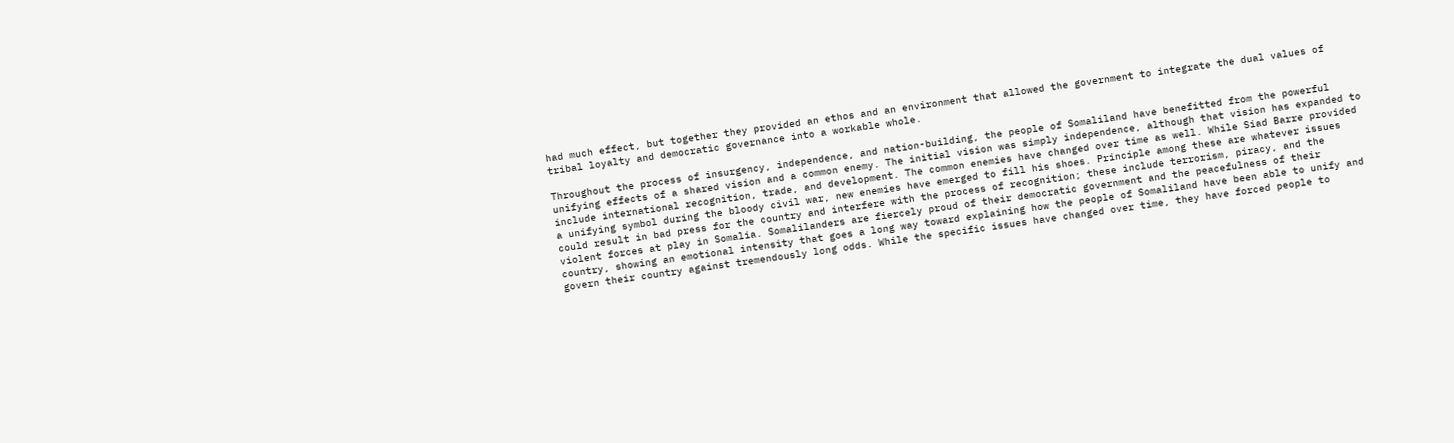had much effect, but together they provided an ethos and an environment that allowed the government to integrate the dual values of tribal loyalty and democratic governance into a workable whole.

Throughout the process of insurgency, independence, and nation-building, the people of Somaliland have benefitted from the powerful unifying effects of a shared vision and a common enemy. The initial vision was simply independence, although that vision has expanded to include international recognition, trade, and development. The common enemies have changed over time as well. While Siad Barre provided a unifying symbol during the bloody civil war, new enemies have emerged to fill his shoes. Principle among these are whatever issues could result in bad press for the country and interfere with the process of recognition; these include terrorism, piracy, and the violent forces at play in Somalia. Somalilanders are fiercely proud of their democratic government and the peacefulness of their country, showing an emotional intensity that goes a long way toward explaining how the people of Somaliland have been able to unify and govern their country against tremendously long odds. While the specific issues have changed over time, they have forced people to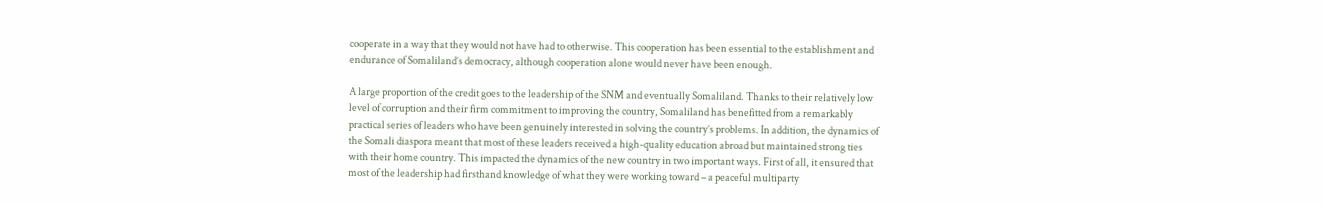cooperate in a way that they would not have had to otherwise. This cooperation has been essential to the establishment and endurance of Somaliland’s democracy, although cooperation alone would never have been enough.

A large proportion of the credit goes to the leadership of the SNM and eventually Somaliland. Thanks to their relatively low level of corruption and their firm commitment to improving the country, Somaliland has benefitted from a remarkably practical series of leaders who have been genuinely interested in solving the country’s problems. In addition, the dynamics of the Somali diaspora meant that most of these leaders received a high-quality education abroad but maintained strong ties with their home country. This impacted the dynamics of the new country in two important ways. First of all, it ensured that most of the leadership had firsthand knowledge of what they were working toward – a peaceful multiparty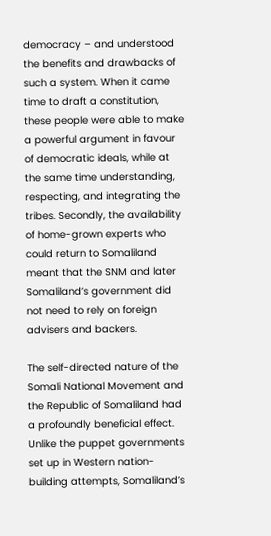democracy – and understood the benefits and drawbacks of such a system. When it came time to draft a constitution, these people were able to make a powerful argument in favour of democratic ideals, while at the same time understanding, respecting, and integrating the tribes. Secondly, the availability of home-grown experts who could return to Somaliland meant that the SNM and later Somaliland’s government did not need to rely on foreign advisers and backers.

The self-directed nature of the Somali National Movement and the Republic of Somaliland had a profoundly beneficial effect. Unlike the puppet governments set up in Western nation-building attempts, Somaliland’s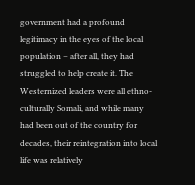government had a profound legitimacy in the eyes of the local population – after all, they had struggled to help create it. The Westernized leaders were all ethno-culturally Somali, and while many had been out of the country for decades, their reintegration into local life was relatively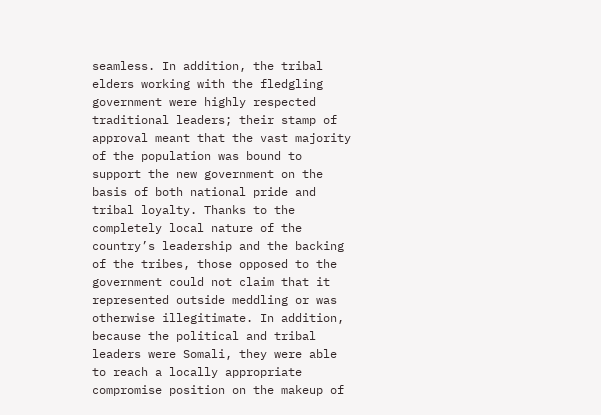seamless. In addition, the tribal elders working with the fledgling government were highly respected traditional leaders; their stamp of approval meant that the vast majority of the population was bound to support the new government on the basis of both national pride and tribal loyalty. Thanks to the completely local nature of the country’s leadership and the backing of the tribes, those opposed to the government could not claim that it represented outside meddling or was otherwise illegitimate. In addition, because the political and tribal leaders were Somali, they were able to reach a locally appropriate compromise position on the makeup of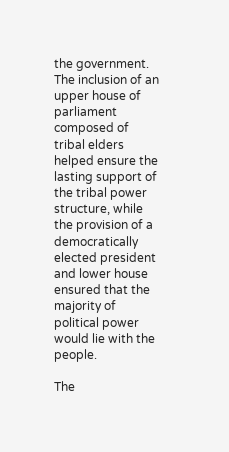the government. The inclusion of an upper house of parliament composed of tribal elders helped ensure the lasting support of the tribal power structure, while the provision of a democratically elected president and lower house ensured that the majority of political power would lie with the people.

The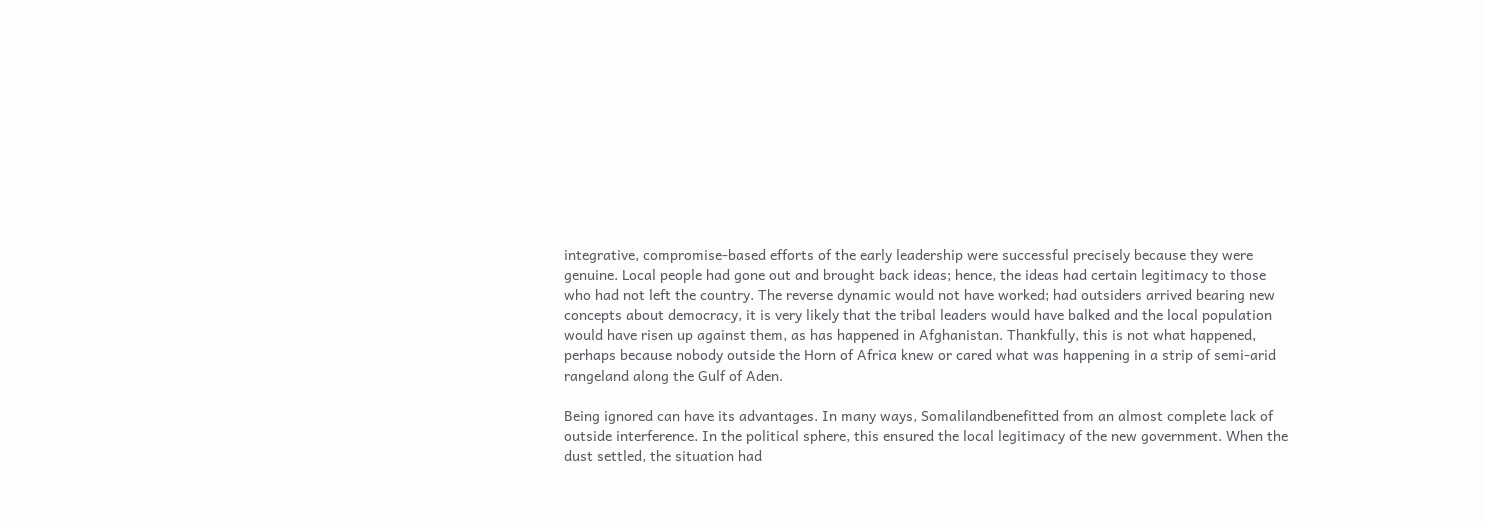integrative, compromise-based efforts of the early leadership were successful precisely because they were genuine. Local people had gone out and brought back ideas; hence, the ideas had certain legitimacy to those who had not left the country. The reverse dynamic would not have worked; had outsiders arrived bearing new concepts about democracy, it is very likely that the tribal leaders would have balked and the local population would have risen up against them, as has happened in Afghanistan. Thankfully, this is not what happened, perhaps because nobody outside the Horn of Africa knew or cared what was happening in a strip of semi-arid rangeland along the Gulf of Aden.

Being ignored can have its advantages. In many ways, Somalilandbenefitted from an almost complete lack of outside interference. In the political sphere, this ensured the local legitimacy of the new government. When the dust settled, the situation had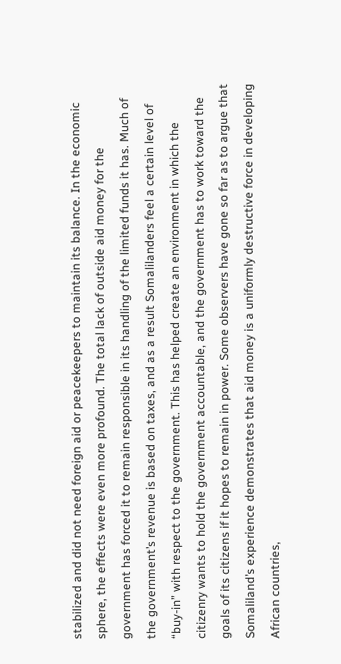stabilized and did not need foreign aid or peacekeepers to maintain its balance. In the economic sphere, the effects were even more profound. The total lack of outside aid money for the government has forced it to remain responsible in its handling of the limited funds it has. Much of the government’s revenue is based on taxes, and as a result Somalilanders feel a certain level of “buy-in” with respect to the government. This has helped create an environment in which the citizenry wants to hold the government accountable, and the government has to work toward the goals of its citizens if it hopes to remain in power. Some observers have gone so far as to argue that Somaliland’s experience demonstrates that aid money is a uniformly destructive force in developing African countries,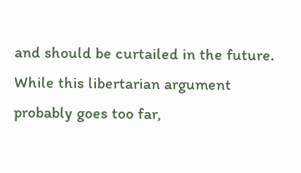and should be curtailed in the future. While this libertarian argument probably goes too far,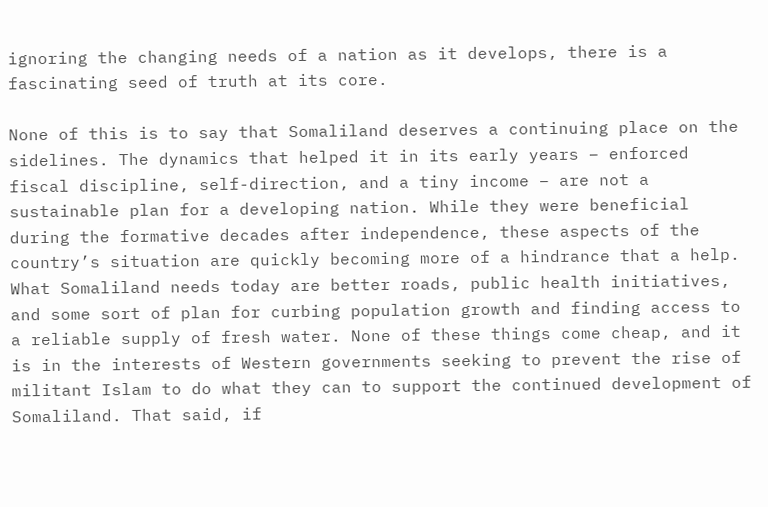ignoring the changing needs of a nation as it develops, there is a fascinating seed of truth at its core.

None of this is to say that Somaliland deserves a continuing place on the sidelines. The dynamics that helped it in its early years – enforced fiscal discipline, self-direction, and a tiny income – are not a sustainable plan for a developing nation. While they were beneficial during the formative decades after independence, these aspects of the country’s situation are quickly becoming more of a hindrance that a help. What Somaliland needs today are better roads, public health initiatives, and some sort of plan for curbing population growth and finding access to a reliable supply of fresh water. None of these things come cheap, and it is in the interests of Western governments seeking to prevent the rise of militant Islam to do what they can to support the continued development of Somaliland. That said, if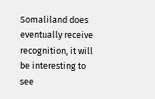Somaliland does eventually receive recognition, it will be interesting to see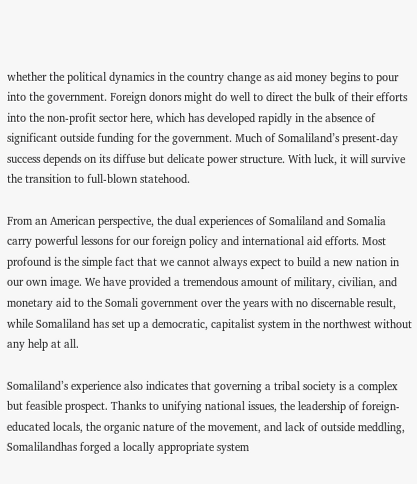whether the political dynamics in the country change as aid money begins to pour into the government. Foreign donors might do well to direct the bulk of their efforts into the non-profit sector here, which has developed rapidly in the absence of significant outside funding for the government. Much of Somaliland’s present-day success depends on its diffuse but delicate power structure. With luck, it will survive the transition to full-blown statehood.

From an American perspective, the dual experiences of Somaliland and Somalia carry powerful lessons for our foreign policy and international aid efforts. Most profound is the simple fact that we cannot always expect to build a new nation in our own image. We have provided a tremendous amount of military, civilian, and monetary aid to the Somali government over the years with no discernable result, while Somaliland has set up a democratic, capitalist system in the northwest without any help at all.

Somaliland’s experience also indicates that governing a tribal society is a complex but feasible prospect. Thanks to unifying national issues, the leadership of foreign-educated locals, the organic nature of the movement, and lack of outside meddling, Somalilandhas forged a locally appropriate system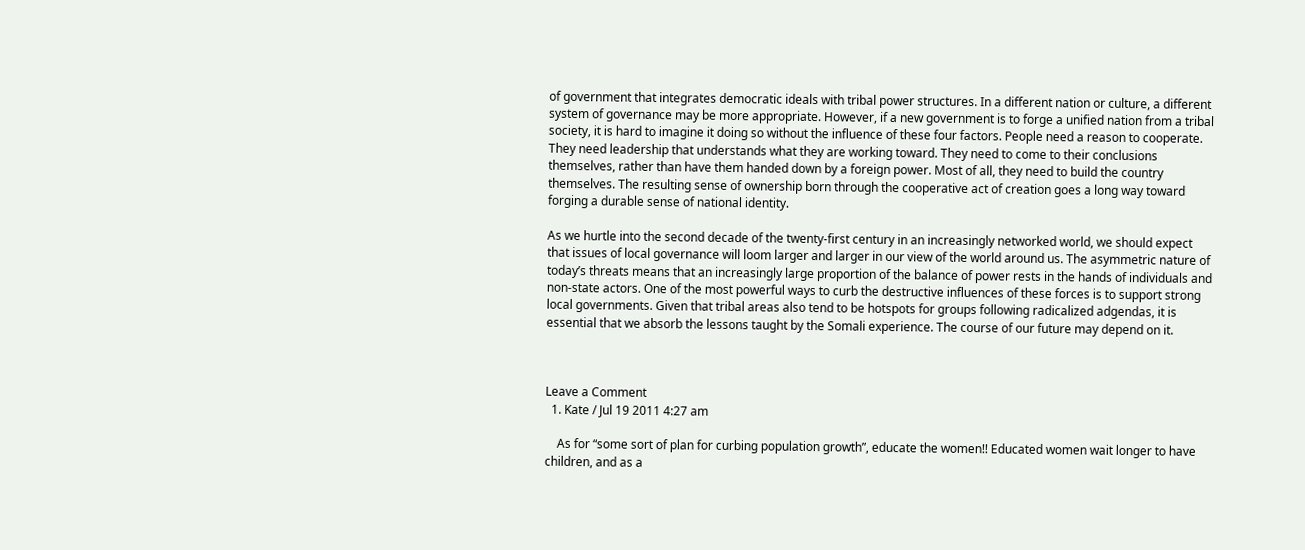of government that integrates democratic ideals with tribal power structures. In a different nation or culture, a different system of governance may be more appropriate. However, if a new government is to forge a unified nation from a tribal society, it is hard to imagine it doing so without the influence of these four factors. People need a reason to cooperate. They need leadership that understands what they are working toward. They need to come to their conclusions themselves, rather than have them handed down by a foreign power. Most of all, they need to build the country themselves. The resulting sense of ownership born through the cooperative act of creation goes a long way toward forging a durable sense of national identity.

As we hurtle into the second decade of the twenty-first century in an increasingly networked world, we should expect that issues of local governance will loom larger and larger in our view of the world around us. The asymmetric nature of today’s threats means that an increasingly large proportion of the balance of power rests in the hands of individuals and non-state actors. One of the most powerful ways to curb the destructive influences of these forces is to support strong local governments. Given that tribal areas also tend to be hotspots for groups following radicalized adgendas, it is essential that we absorb the lessons taught by the Somali experience. The course of our future may depend on it.



Leave a Comment
  1. Kate / Jul 19 2011 4:27 am

    As for “some sort of plan for curbing population growth”, educate the women!! Educated women wait longer to have children, and as a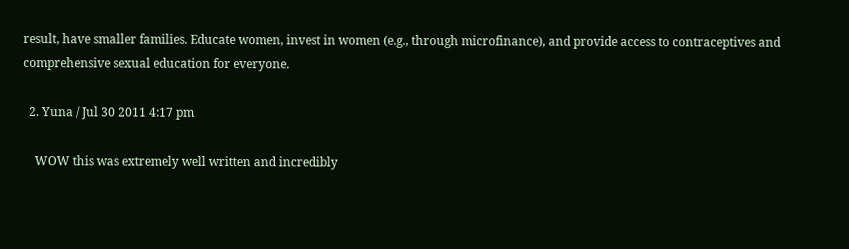result, have smaller families. Educate women, invest in women (e.g., through microfinance), and provide access to contraceptives and comprehensive sexual education for everyone.

  2. Yuna / Jul 30 2011 4:17 pm

    WOW this was extremely well written and incredibly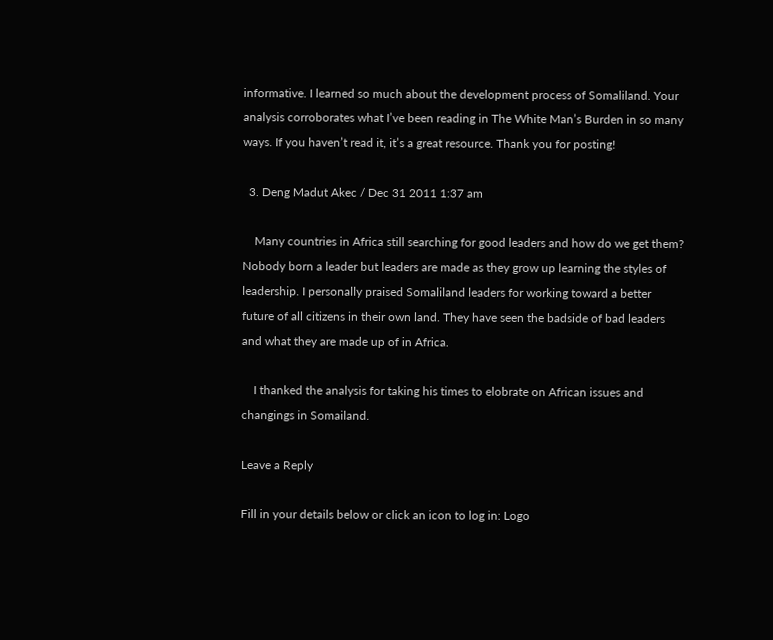informative. I learned so much about the development process of Somaliland. Your analysis corroborates what I’ve been reading in The White Man’s Burden in so many ways. If you haven’t read it, it’s a great resource. Thank you for posting!

  3. Deng Madut Akec / Dec 31 2011 1:37 am

    Many countries in Africa still searching for good leaders and how do we get them? Nobody born a leader but leaders are made as they grow up learning the styles of leadership. I personally praised Somaliland leaders for working toward a better future of all citizens in their own land. They have seen the badside of bad leaders and what they are made up of in Africa.

    I thanked the analysis for taking his times to elobrate on African issues and changings in Somailand.

Leave a Reply

Fill in your details below or click an icon to log in: Logo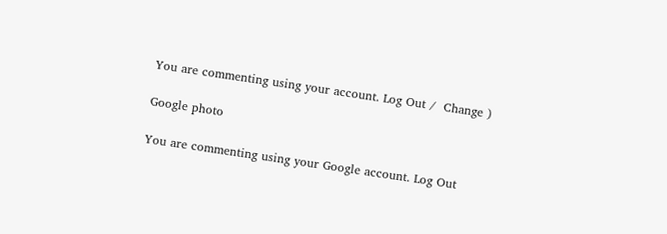You are commenting using your account. Log Out /  Change )

Google photo

You are commenting using your Google account. Log Out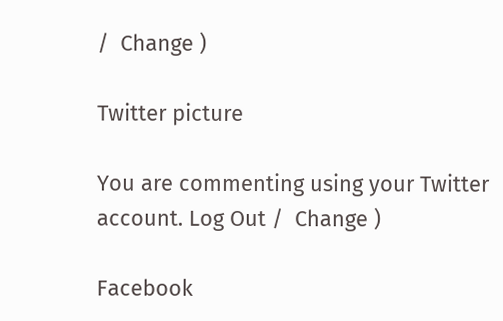/  Change )

Twitter picture

You are commenting using your Twitter account. Log Out /  Change )

Facebook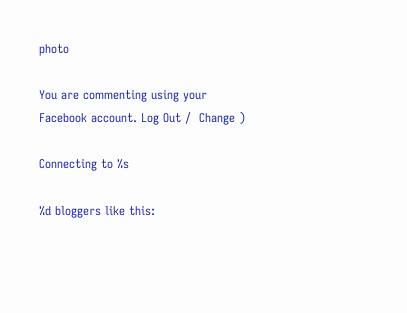photo

You are commenting using your Facebook account. Log Out /  Change )

Connecting to %s

%d bloggers like this: